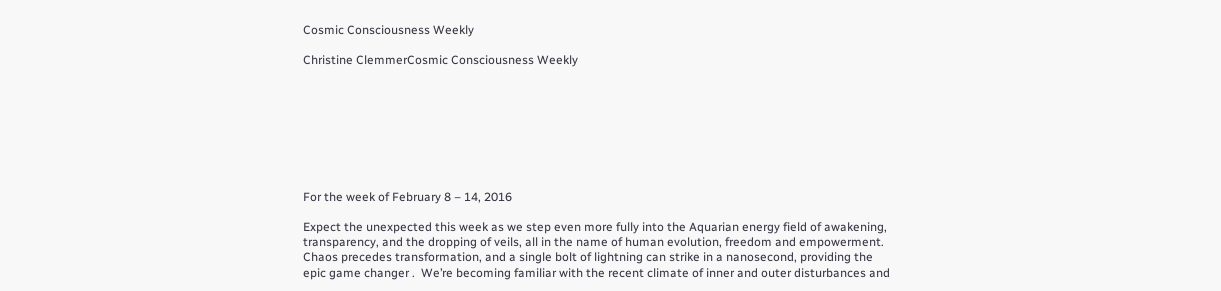Cosmic Consciousness Weekly

Christine ClemmerCosmic Consciousness Weekly








For the week of February 8 – 14, 2016

Expect the unexpected this week as we step even more fully into the Aquarian energy field of awakening, transparency, and the dropping of veils, all in the name of human evolution, freedom and empowerment.  Chaos precedes transformation, and a single bolt of lightning can strike in a nanosecond, providing the epic game changer .  We’re becoming familiar with the recent climate of inner and outer disturbances and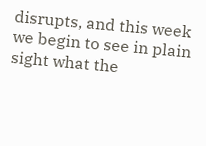disrupts, and this week we begin to see in plain sight what the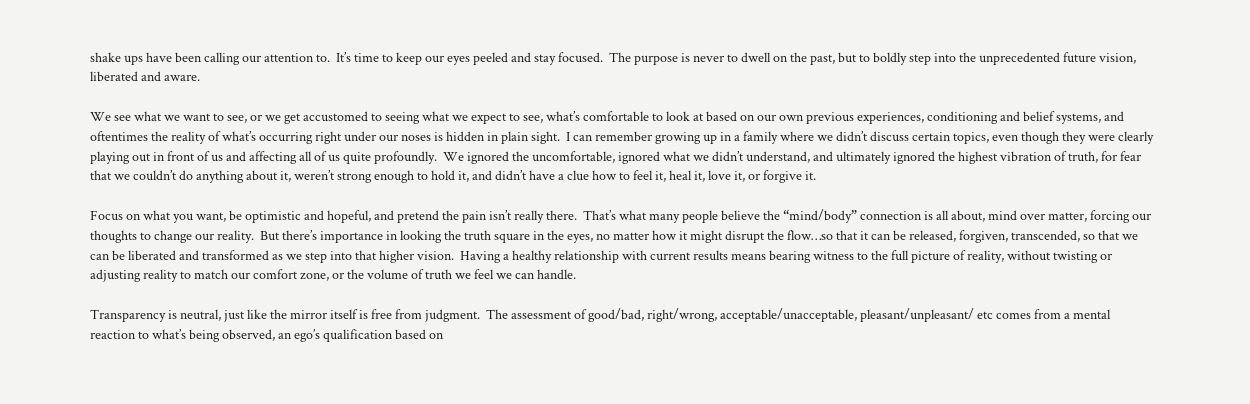shake ups have been calling our attention to.  It’s time to keep our eyes peeled and stay focused.  The purpose is never to dwell on the past, but to boldly step into the unprecedented future vision, liberated and aware.

We see what we want to see, or we get accustomed to seeing what we expect to see, what’s comfortable to look at based on our own previous experiences, conditioning and belief systems, and oftentimes the reality of what’s occurring right under our noses is hidden in plain sight.  I can remember growing up in a family where we didn’t discuss certain topics, even though they were clearly playing out in front of us and affecting all of us quite profoundly.  We ignored the uncomfortable, ignored what we didn’t understand, and ultimately ignored the highest vibration of truth, for fear that we couldn’t do anything about it, weren’t strong enough to hold it, and didn’t have a clue how to feel it, heal it, love it, or forgive it.

Focus on what you want, be optimistic and hopeful, and pretend the pain isn’t really there.  That’s what many people believe the “mind/body” connection is all about, mind over matter, forcing our thoughts to change our reality.  But there’s importance in looking the truth square in the eyes, no matter how it might disrupt the flow…so that it can be released, forgiven, transcended, so that we can be liberated and transformed as we step into that higher vision.  Having a healthy relationship with current results means bearing witness to the full picture of reality, without twisting or adjusting reality to match our comfort zone, or the volume of truth we feel we can handle.

Transparency is neutral, just like the mirror itself is free from judgment.  The assessment of good/bad, right/wrong, acceptable/unacceptable, pleasant/unpleasant/ etc comes from a mental reaction to what’s being observed, an ego’s qualification based on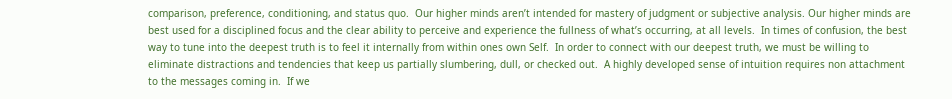comparison, preference, conditioning, and status quo.  Our higher minds aren’t intended for mastery of judgment or subjective analysis. Our higher minds are best used for a disciplined focus and the clear ability to perceive and experience the fullness of what’s occurring, at all levels.  In times of confusion, the best way to tune into the deepest truth is to feel it internally from within ones own Self.  In order to connect with our deepest truth, we must be willing to eliminate distractions and tendencies that keep us partially slumbering, dull, or checked out.  A highly developed sense of intuition requires non attachment to the messages coming in.  If we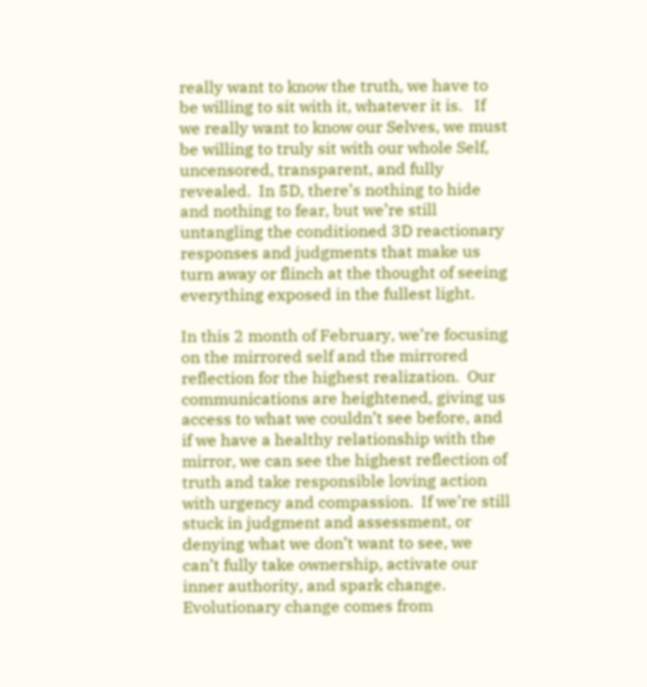really want to know the truth, we have to be willing to sit with it, whatever it is.   If we really want to know our Selves, we must be willing to truly sit with our whole Self, uncensored, transparent, and fully revealed.  In 5D, there’s nothing to hide and nothing to fear, but we’re still untangling the conditioned 3D reactionary responses and judgments that make us turn away or flinch at the thought of seeing everything exposed in the fullest light.

In this 2 month of February, we’re focusing on the mirrored self and the mirrored reflection for the highest realization.  Our communications are heightened, giving us access to what we couldn’t see before, and if we have a healthy relationship with the mirror, we can see the highest reflection of truth and take responsible loving action with urgency and compassion.  If we’re still stuck in judgment and assessment, or denying what we don’t want to see, we can’t fully take ownership, activate our inner authority, and spark change.  Evolutionary change comes from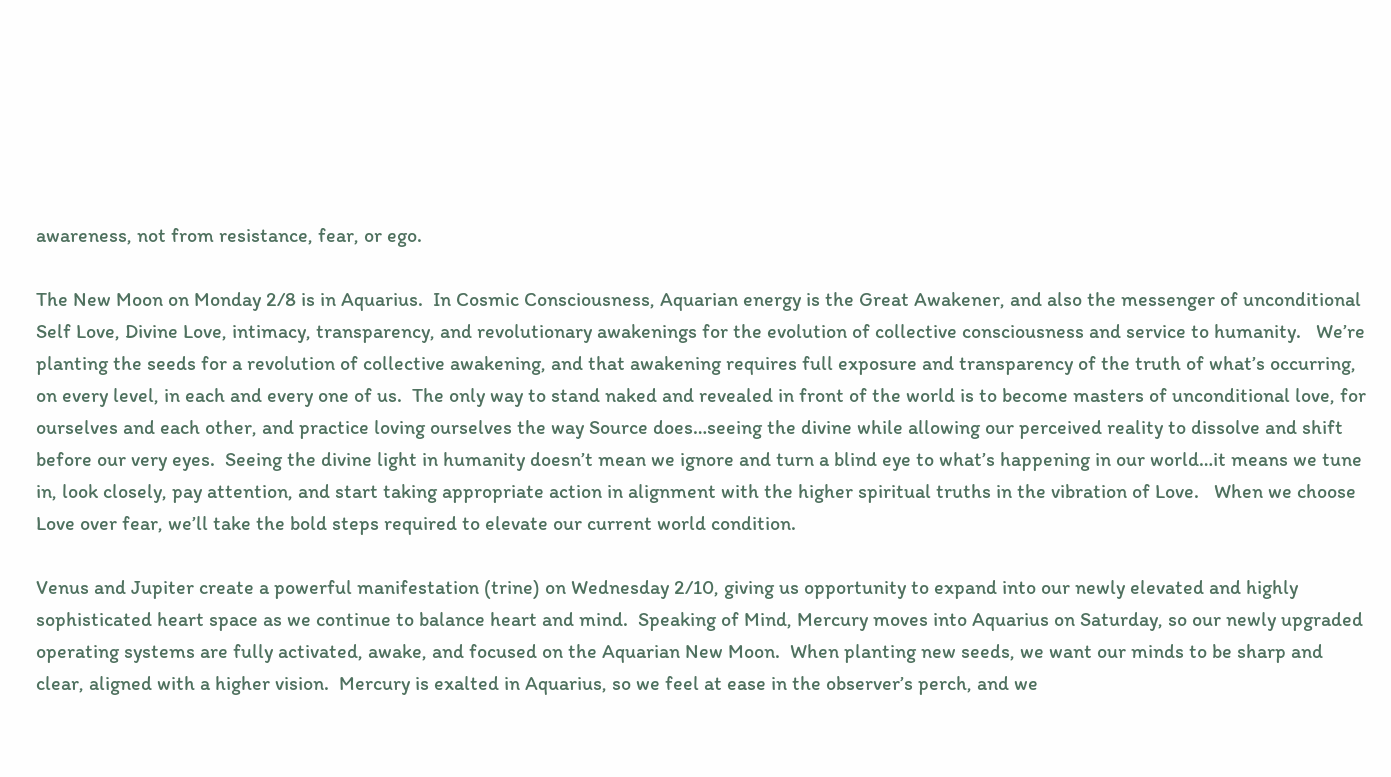awareness, not from resistance, fear, or ego.

The New Moon on Monday 2/8 is in Aquarius.  In Cosmic Consciousness, Aquarian energy is the Great Awakener, and also the messenger of unconditional Self Love, Divine Love, intimacy, transparency, and revolutionary awakenings for the evolution of collective consciousness and service to humanity.   We’re planting the seeds for a revolution of collective awakening, and that awakening requires full exposure and transparency of the truth of what’s occurring, on every level, in each and every one of us.  The only way to stand naked and revealed in front of the world is to become masters of unconditional love, for ourselves and each other, and practice loving ourselves the way Source does…seeing the divine while allowing our perceived reality to dissolve and shift before our very eyes.  Seeing the divine light in humanity doesn’t mean we ignore and turn a blind eye to what’s happening in our world…it means we tune in, look closely, pay attention, and start taking appropriate action in alignment with the higher spiritual truths in the vibration of Love.   When we choose Love over fear, we’ll take the bold steps required to elevate our current world condition.

Venus and Jupiter create a powerful manifestation (trine) on Wednesday 2/10, giving us opportunity to expand into our newly elevated and highly sophisticated heart space as we continue to balance heart and mind.  Speaking of Mind, Mercury moves into Aquarius on Saturday, so our newly upgraded operating systems are fully activated, awake, and focused on the Aquarian New Moon.  When planting new seeds, we want our minds to be sharp and clear, aligned with a higher vision.  Mercury is exalted in Aquarius, so we feel at ease in the observer’s perch, and we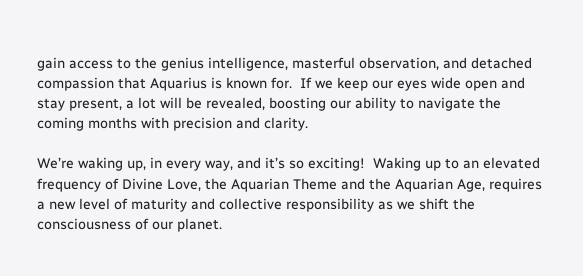gain access to the genius intelligence, masterful observation, and detached compassion that Aquarius is known for.  If we keep our eyes wide open and stay present, a lot will be revealed, boosting our ability to navigate the coming months with precision and clarity.

We’re waking up, in every way, and it’s so exciting!  Waking up to an elevated frequency of Divine Love, the Aquarian Theme and the Aquarian Age, requires a new level of maturity and collective responsibility as we shift the consciousness of our planet.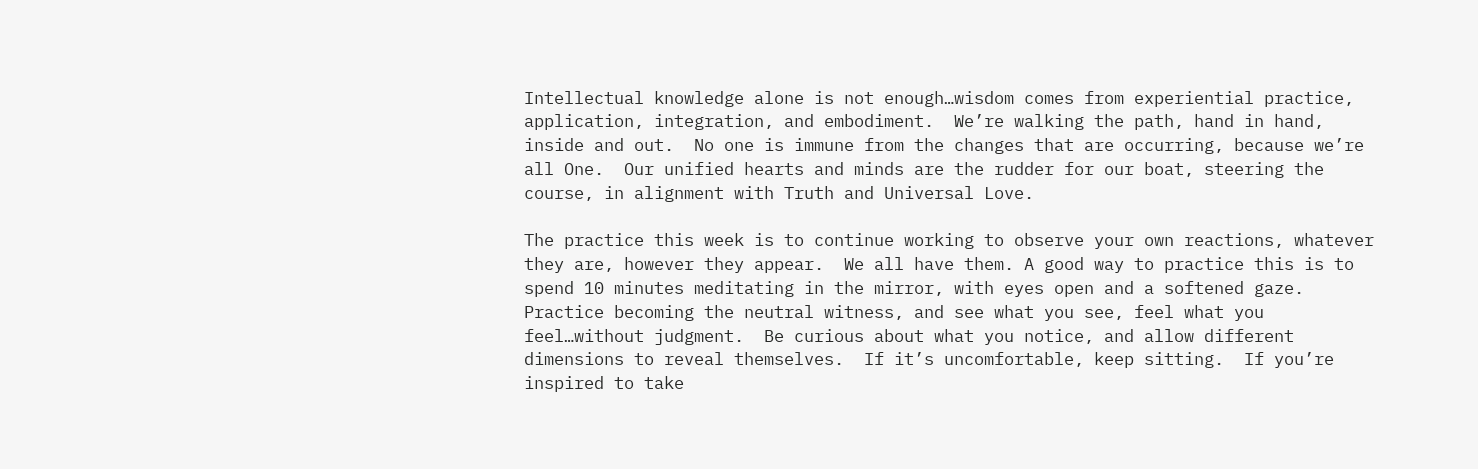Intellectual knowledge alone is not enough…wisdom comes from experiential practice, application, integration, and embodiment.  We’re walking the path, hand in hand, inside and out.  No one is immune from the changes that are occurring, because we’re all One.  Our unified hearts and minds are the rudder for our boat, steering the course, in alignment with Truth and Universal Love.

The practice this week is to continue working to observe your own reactions, whatever they are, however they appear.  We all have them. A good way to practice this is to spend 10 minutes meditating in the mirror, with eyes open and a softened gaze.  Practice becoming the neutral witness, and see what you see, feel what you feel…without judgment.  Be curious about what you notice, and allow different dimensions to reveal themselves.  If it’s uncomfortable, keep sitting.  If you’re inspired to take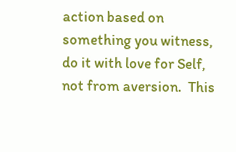action based on something you witness, do it with love for Self, not from aversion.  This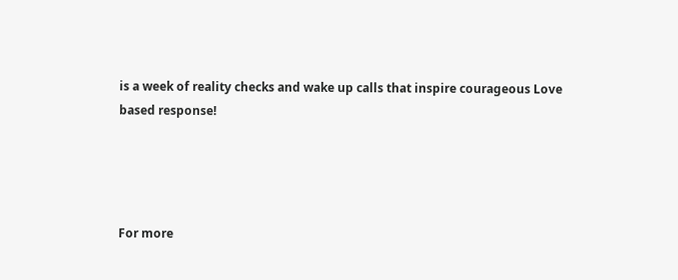is a week of reality checks and wake up calls that inspire courageous Love based response!




For more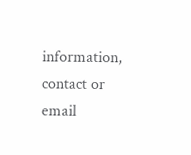information, contact or email